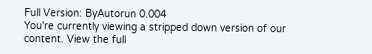Full Version: ByAutorun 0.004
You're currently viewing a stripped down version of our content. View the full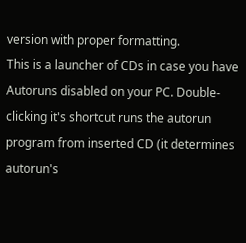version with proper formatting.
This is a launcher of CDs in case you have Autoruns disabled on your PC. Double-clicking it's shortcut runs the autorun program from inserted CD (it determines autorun's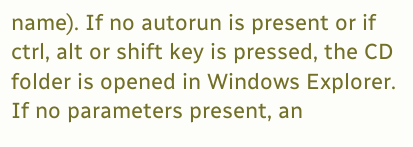name). If no autorun is present or if ctrl, alt or shift key is pressed, the CD folder is opened in Windows Explorer. If no parameters present, an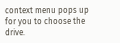context menu pops up for you to choose the drive.